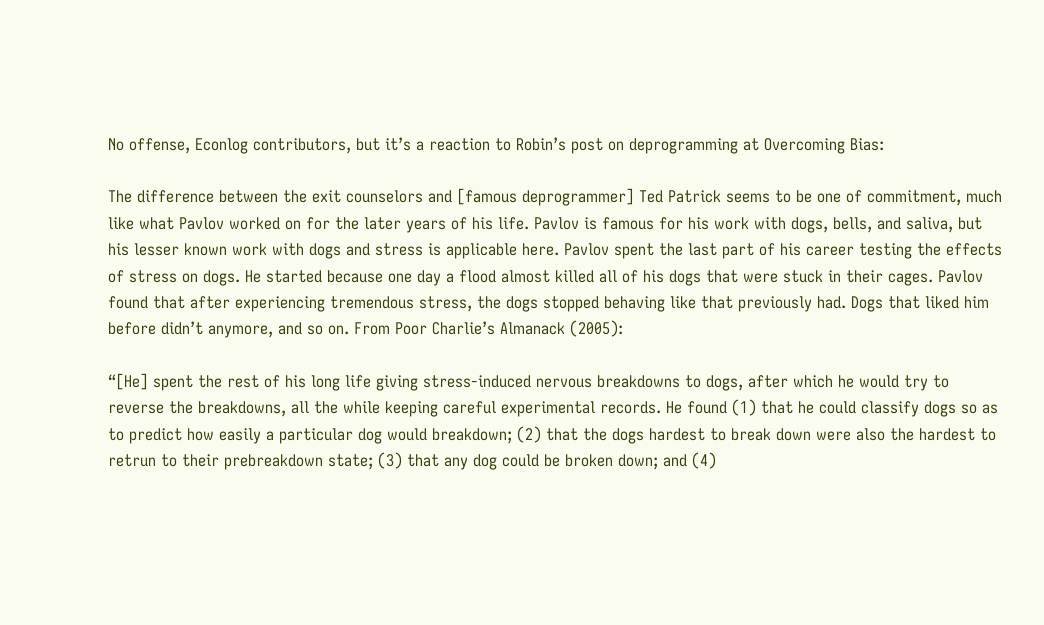No offense, Econlog contributors, but it’s a reaction to Robin’s post on deprogramming at Overcoming Bias:

The difference between the exit counselors and [famous deprogrammer] Ted Patrick seems to be one of commitment, much like what Pavlov worked on for the later years of his life. Pavlov is famous for his work with dogs, bells, and saliva, but his lesser known work with dogs and stress is applicable here. Pavlov spent the last part of his career testing the effects of stress on dogs. He started because one day a flood almost killed all of his dogs that were stuck in their cages. Pavlov found that after experiencing tremendous stress, the dogs stopped behaving like that previously had. Dogs that liked him before didn’t anymore, and so on. From Poor Charlie’s Almanack (2005):

“[He] spent the rest of his long life giving stress-induced nervous breakdowns to dogs, after which he would try to reverse the breakdowns, all the while keeping careful experimental records. He found (1) that he could classify dogs so as to predict how easily a particular dog would breakdown; (2) that the dogs hardest to break down were also the hardest to retrun to their prebreakdown state; (3) that any dog could be broken down; and (4)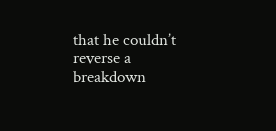that he couldn’t reverse a breakdown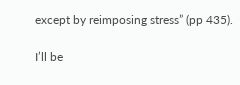except by reimposing stress” (pp 435).

I’ll be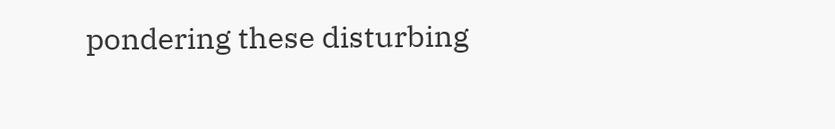pondering these disturbing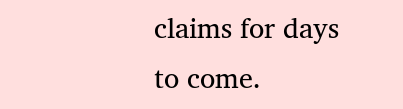claims for days to come.